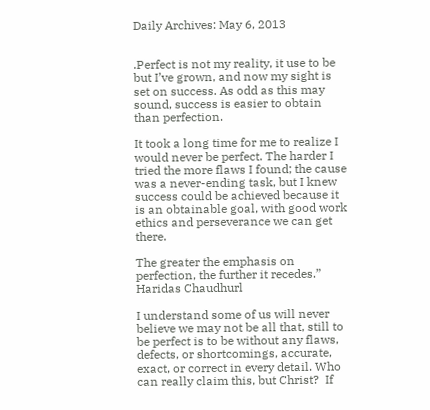Daily Archives: May 6, 2013


.Perfect is not my reality, it use to be but I’ve grown, and now my sight is set on success. As odd as this may sound, success is easier to obtain than perfection.

It took a long time for me to realize I would never be perfect. The harder I tried the more flaws I found; the cause was a never-ending task, but I knew success could be achieved because it is an obtainable goal, with good work ethics and perseverance we can get there.

The greater the emphasis on perfection, the further it recedes.”   Haridas Chaudhurl

I understand some of us will never believe we may not be all that, still to be perfect is to be without any flaws, defects, or shortcomings, accurate, exact, or correct in every detail. Who can really claim this, but Christ?  If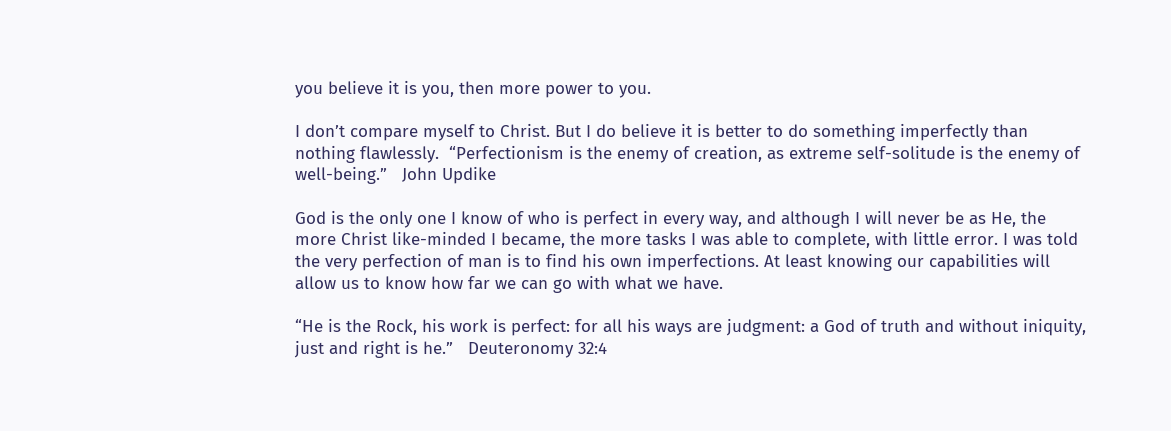you believe it is you, then more power to you.

I don’t compare myself to Christ. But I do believe it is better to do something imperfectly than nothing flawlessly.  “Perfectionism is the enemy of creation, as extreme self-solitude is the enemy of well-being.”   John Updike

God is the only one I know of who is perfect in every way, and although I will never be as He, the more Christ like-minded I became, the more tasks I was able to complete, with little error. I was told the very perfection of man is to find his own imperfections. At least knowing our capabilities will allow us to know how far we can go with what we have.

“He is the Rock, his work is perfect: for all his ways are judgment: a God of truth and without iniquity, just and right is he.”   Deuteronomy 32:4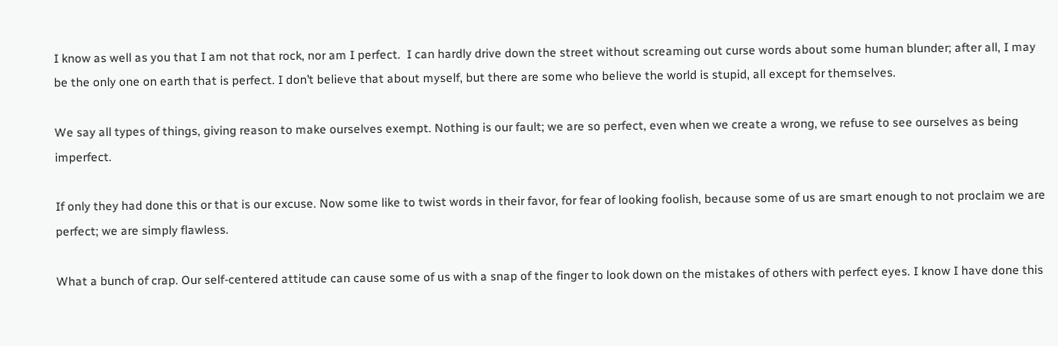I know as well as you that I am not that rock, nor am I perfect.  I can hardly drive down the street without screaming out curse words about some human blunder; after all, I may be the only one on earth that is perfect. I don’t believe that about myself, but there are some who believe the world is stupid, all except for themselves.

We say all types of things, giving reason to make ourselves exempt. Nothing is our fault; we are so perfect, even when we create a wrong, we refuse to see ourselves as being imperfect.

If only they had done this or that is our excuse. Now some like to twist words in their favor, for fear of looking foolish, because some of us are smart enough to not proclaim we are perfect; we are simply flawless.

What a bunch of crap. Our self-centered attitude can cause some of us with a snap of the finger to look down on the mistakes of others with perfect eyes. I know I have done this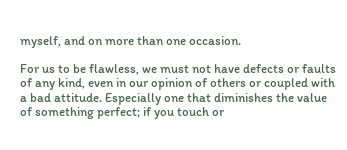myself, and on more than one occasion.

For us to be flawless, we must not have defects or faults of any kind, even in our opinion of others or coupled with a bad attitude. Especially one that diminishes the value of something perfect; if you touch or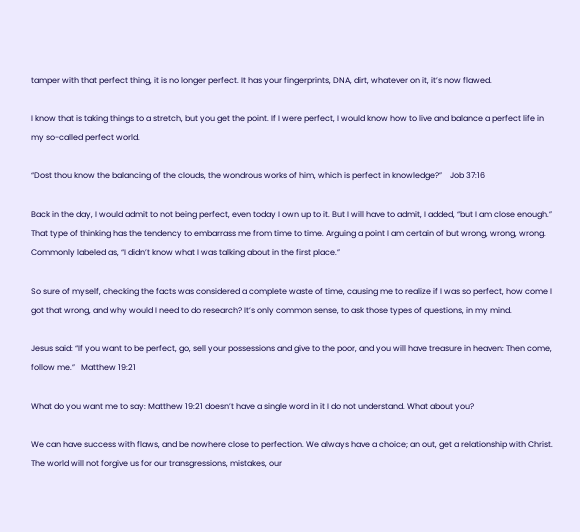tamper with that perfect thing, it is no longer perfect. It has your fingerprints, DNA, dirt, whatever on it, it’s now flawed.

I know that is taking things to a stretch, but you get the point. If I were perfect, I would know how to live and balance a perfect life in my so-called perfect world.

“Dost thou know the balancing of the clouds, the wondrous works of him, which is perfect in knowledge?”    Job 37:16

Back in the day, I would admit to not being perfect, even today I own up to it. But I will have to admit, I added, “but I am close enough.”  That type of thinking has the tendency to embarrass me from time to time. Arguing a point I am certain of but wrong, wrong, wrong. Commonly labeled as, “I didn’t know what I was talking about in the first place.”

So sure of myself, checking the facts was considered a complete waste of time, causing me to realize if I was so perfect, how come I got that wrong, and why would I need to do research? It’s only common sense, to ask those types of questions, in my mind.

Jesus said: “If you want to be perfect, go, sell your possessions and give to the poor, and you will have treasure in heaven: Then come, follow me.”   Matthew 19:21

What do you want me to say: Matthew 19:21 doesn’t have a single word in it I do not understand. What about you?

We can have success with flaws, and be nowhere close to perfection. We always have a choice; an out, get a relationship with Christ. The world will not forgive us for our transgressions, mistakes, our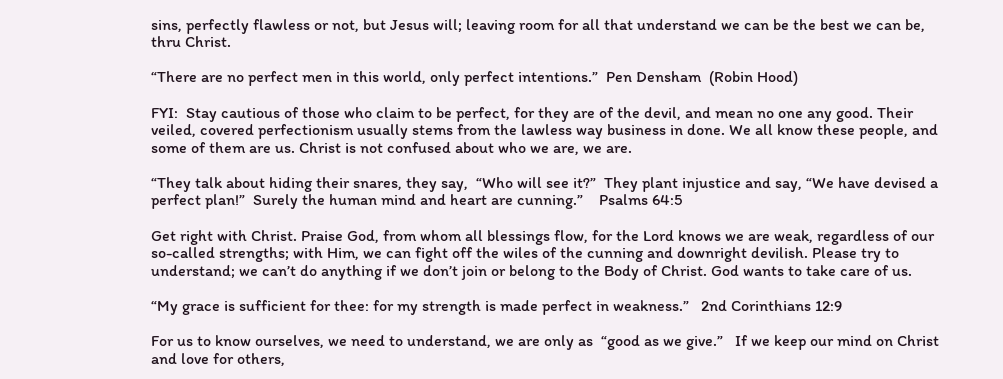sins, perfectly flawless or not, but Jesus will; leaving room for all that understand we can be the best we can be, thru Christ.

“There are no perfect men in this world, only perfect intentions.”  Pen Densham  (Robin Hood)

FYI:  Stay cautious of those who claim to be perfect, for they are of the devil, and mean no one any good. Their veiled, covered perfectionism usually stems from the lawless way business in done. We all know these people, and some of them are us. Christ is not confused about who we are, we are.

“They talk about hiding their snares, they say,  “Who will see it?”  They plant injustice and say, “We have devised a perfect plan!”  Surely the human mind and heart are cunning.”    Psalms 64:5

Get right with Christ. Praise God, from whom all blessings flow, for the Lord knows we are weak, regardless of our so-called strengths; with Him, we can fight off the wiles of the cunning and downright devilish. Please try to understand; we can’t do anything if we don’t join or belong to the Body of Christ. God wants to take care of us.

“My grace is sufficient for thee: for my strength is made perfect in weakness.”   2nd Corinthians 12:9

For us to know ourselves, we need to understand, we are only as  “good as we give.”   If we keep our mind on Christ and love for others,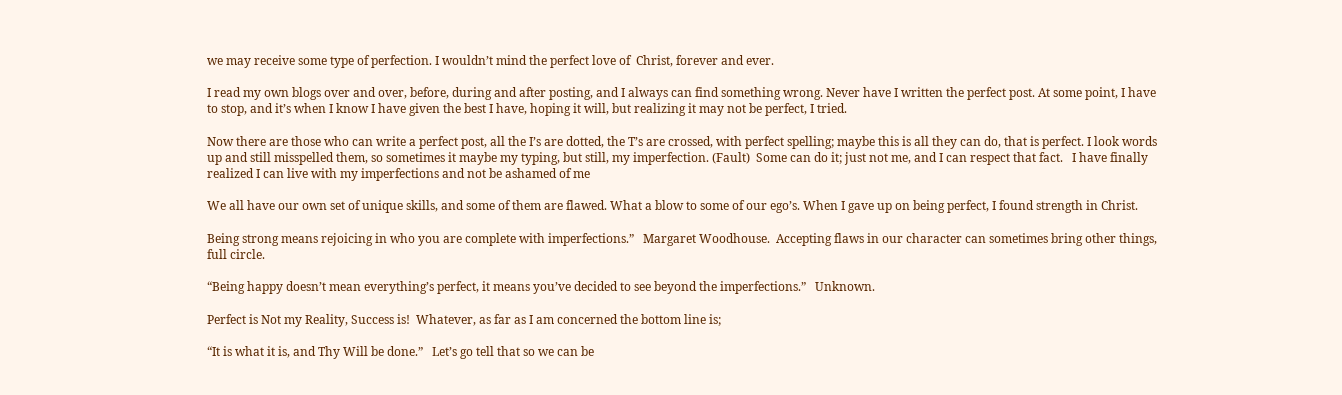we may receive some type of perfection. I wouldn’t mind the perfect love of  Christ, forever and ever.

I read my own blogs over and over, before, during and after posting, and I always can find something wrong. Never have I written the perfect post. At some point, I have to stop, and it’s when I know I have given the best I have, hoping it will, but realizing it may not be perfect, I tried.

Now there are those who can write a perfect post, all the I’s are dotted, the T’s are crossed, with perfect spelling; maybe this is all they can do, that is perfect. I look words up and still misspelled them, so sometimes it maybe my typing, but still, my imperfection. (Fault)  Some can do it; just not me, and I can respect that fact.   I have finally realized I can live with my imperfections and not be ashamed of me

We all have our own set of unique skills, and some of them are flawed. What a blow to some of our ego’s. When I gave up on being perfect, I found strength in Christ.

Being strong means rejoicing in who you are complete with imperfections.”   Margaret Woodhouse.  Accepting flaws in our character can sometimes bring other things, full circle.

“Being happy doesn’t mean everything’s perfect, it means you’ve decided to see beyond the imperfections.”   Unknown.

Perfect is Not my Reality, Success is!  Whatever, as far as I am concerned the bottom line is;

“It is what it is, and Thy Will be done.”   Let’s go tell that so we can be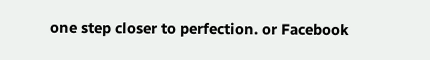one step closer to perfection. or Facebook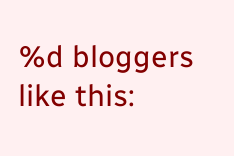%d bloggers like this: